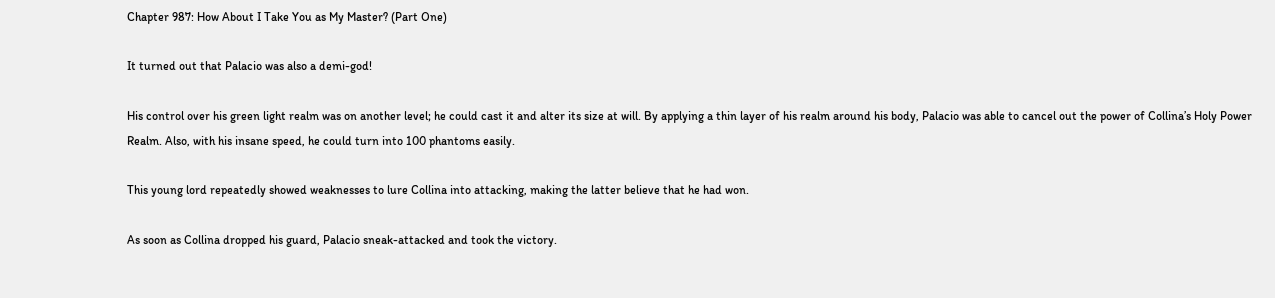Chapter 987: How About I Take You as My Master? (Part One)

It turned out that Palacio was also a demi-god!

His control over his green light realm was on another level; he could cast it and alter its size at will. By applying a thin layer of his realm around his body, Palacio was able to cancel out the power of Collina’s Holy Power Realm. Also, with his insane speed, he could turn into 100 phantoms easily.

This young lord repeatedly showed weaknesses to lure Collina into attacking, making the latter believe that he had won.

As soon as Collina dropped his guard, Palacio sneak-attacked and took the victory.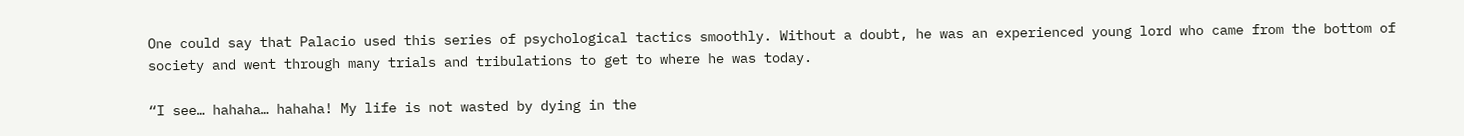One could say that Palacio used this series of psychological tactics smoothly. Without a doubt, he was an experienced young lord who came from the bottom of society and went through many trials and tribulations to get to where he was today.

“I see… hahaha… hahaha! My life is not wasted by dying in the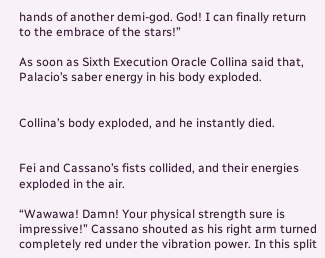hands of another demi-god. God! I can finally return to the embrace of the stars!”

As soon as Sixth Execution Oracle Collina said that, Palacio’s saber energy in his body exploded.


Collina’s body exploded, and he instantly died.


Fei and Cassano’s fists collided, and their energies exploded in the air.

“Wawawa! Damn! Your physical strength sure is impressive!” Cassano shouted as his right arm turned completely red under the vibration power. In this split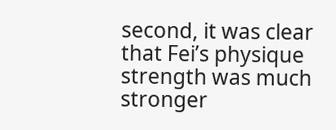second, it was clear that Fei’s physique strength was much stronger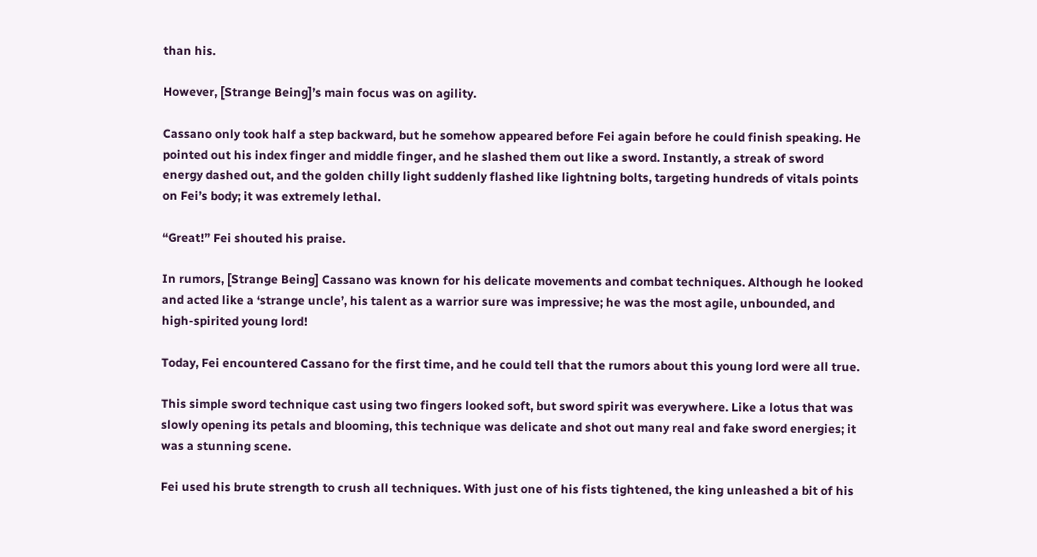than his.

However, [Strange Being]’s main focus was on agility.

Cassano only took half a step backward, but he somehow appeared before Fei again before he could finish speaking. He pointed out his index finger and middle finger, and he slashed them out like a sword. Instantly, a streak of sword energy dashed out, and the golden chilly light suddenly flashed like lightning bolts, targeting hundreds of vitals points on Fei’s body; it was extremely lethal.

“Great!” Fei shouted his praise.

In rumors, [Strange Being] Cassano was known for his delicate movements and combat techniques. Although he looked and acted like a ‘strange uncle’, his talent as a warrior sure was impressive; he was the most agile, unbounded, and high-spirited young lord!

Today, Fei encountered Cassano for the first time, and he could tell that the rumors about this young lord were all true.

This simple sword technique cast using two fingers looked soft, but sword spirit was everywhere. Like a lotus that was slowly opening its petals and blooming, this technique was delicate and shot out many real and fake sword energies; it was a stunning scene.

Fei used his brute strength to crush all techniques. With just one of his fists tightened, the king unleashed a bit of his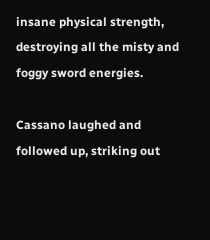insane physical strength, destroying all the misty and foggy sword energies.

Cassano laughed and followed up, striking out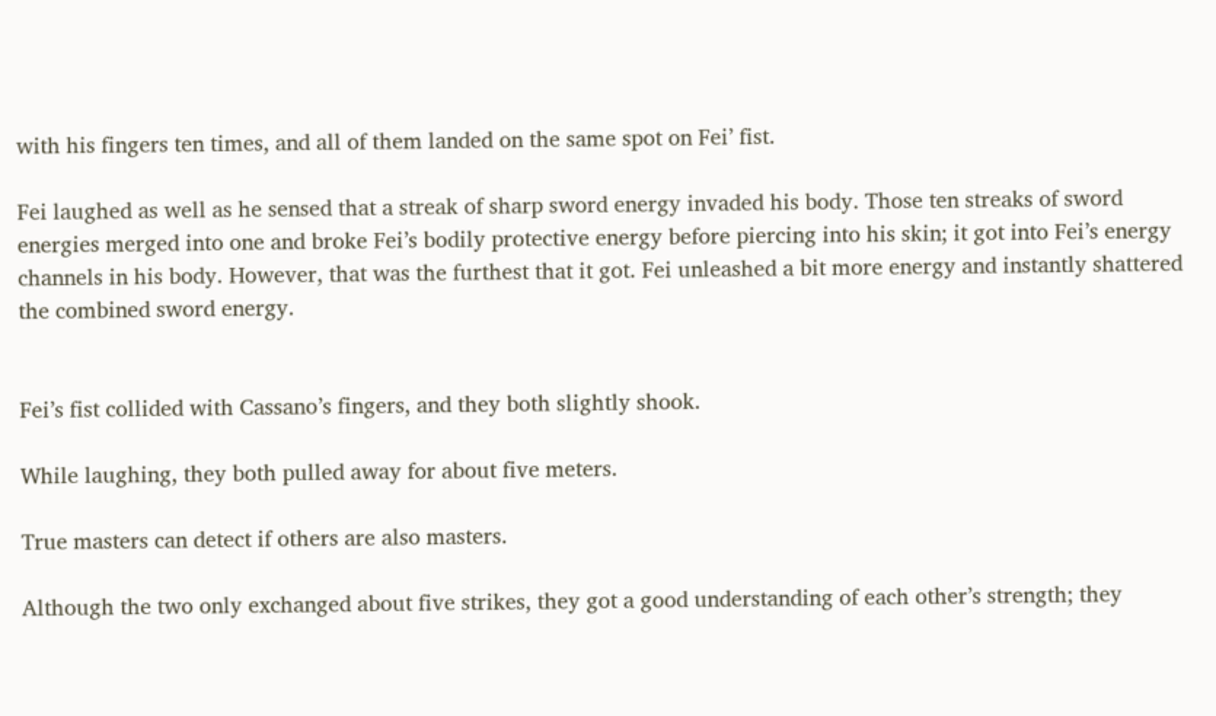with his fingers ten times, and all of them landed on the same spot on Fei’ fist.

Fei laughed as well as he sensed that a streak of sharp sword energy invaded his body. Those ten streaks of sword energies merged into one and broke Fei’s bodily protective energy before piercing into his skin; it got into Fei’s energy channels in his body. However, that was the furthest that it got. Fei unleashed a bit more energy and instantly shattered the combined sword energy.


Fei’s fist collided with Cassano’s fingers, and they both slightly shook.

While laughing, they both pulled away for about five meters.

True masters can detect if others are also masters.

Although the two only exchanged about five strikes, they got a good understanding of each other’s strength; they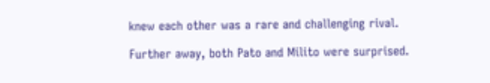knew each other was a rare and challenging rival.

Further away, both Pato and Milito were surprised.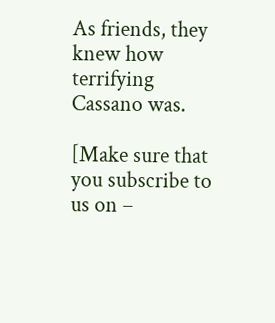As friends, they knew how terrifying Cassano was.

[Make sure that you subscribe to us on –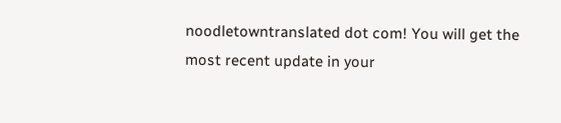noodletowntranslated dot com! You will get the most recent update in your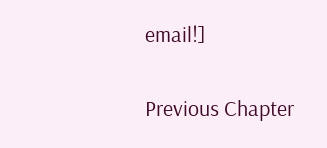email!]

Previous Chapter